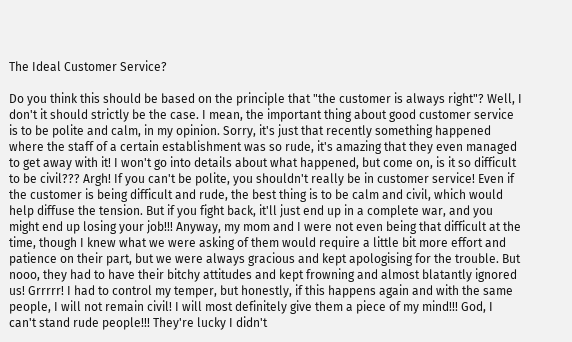The Ideal Customer Service?

Do you think this should be based on the principle that "the customer is always right"? Well, I don't it should strictly be the case. I mean, the important thing about good customer service is to be polite and calm, in my opinion. Sorry, it's just that recently something happened where the staff of a certain establishment was so rude, it's amazing that they even managed to get away with it! I won't go into details about what happened, but come on, is it so difficult to be civil??? Argh! If you can't be polite, you shouldn't really be in customer service! Even if the customer is being difficult and rude, the best thing is to be calm and civil, which would help diffuse the tension. But if you fight back, it'll just end up in a complete war, and you might end up losing your job!!! Anyway, my mom and I were not even being that difficult at the time, though I knew what we were asking of them would require a little bit more effort and patience on their part, but we were always gracious and kept apologising for the trouble. But nooo, they had to have their bitchy attitudes and kept frowning and almost blatantly ignored us! Grrrrr! I had to control my temper, but honestly, if this happens again and with the same people, I will not remain civil! I will most definitely give them a piece of my mind!!! God, I can't stand rude people!!! They're lucky I didn't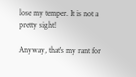lose my temper. It is not a pretty sight!

Anyway, that's my rant for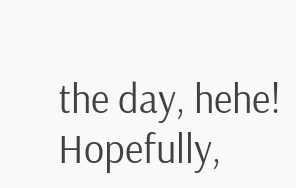the day, hehe! Hopefully,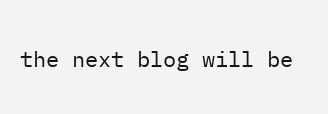the next blog will be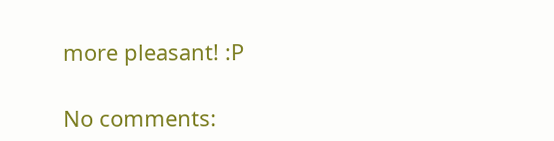more pleasant! :P

No comments: